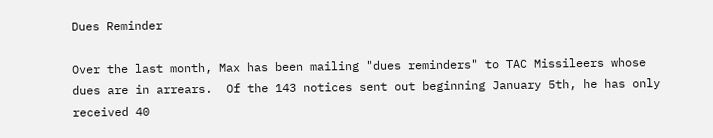Dues Reminder

Over the last month, Max has been mailing "dues reminders" to TAC Missileers whose dues are in arrears.  Of the 143 notices sent out beginning January 5th, he has only received 40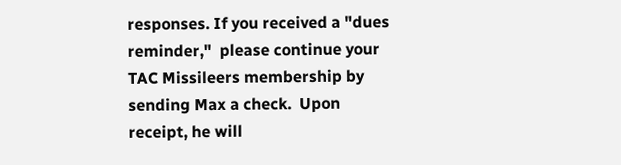responses. If you received a "dues reminder,"  please continue your TAC Missileers membership by sending Max a check.  Upon receipt, he will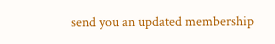send you an updated membership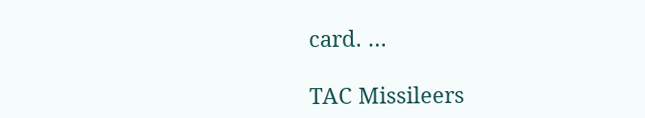card. …

TAC Missileers